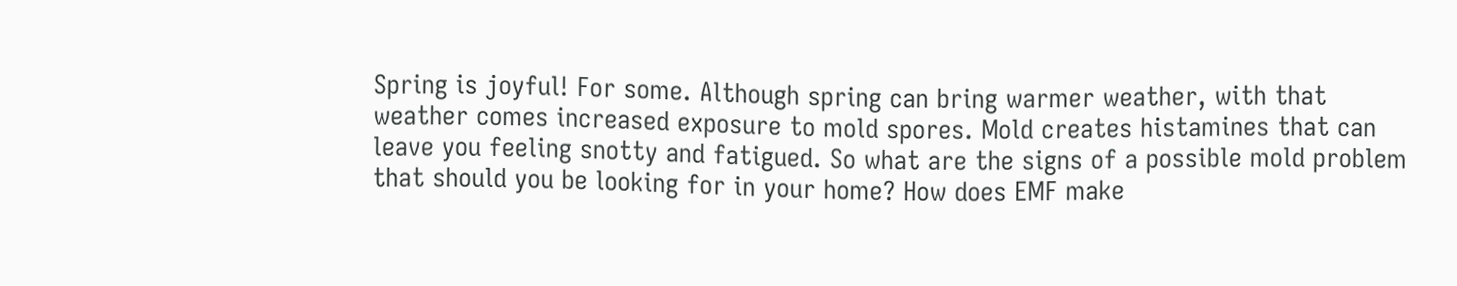Spring is joyful! For some. Although spring can bring warmer weather, with that weather comes increased exposure to mold spores. Mold creates histamines that can leave you feeling snotty and fatigued. So what are the signs of a possible mold problem that should you be looking for in your home? How does EMF make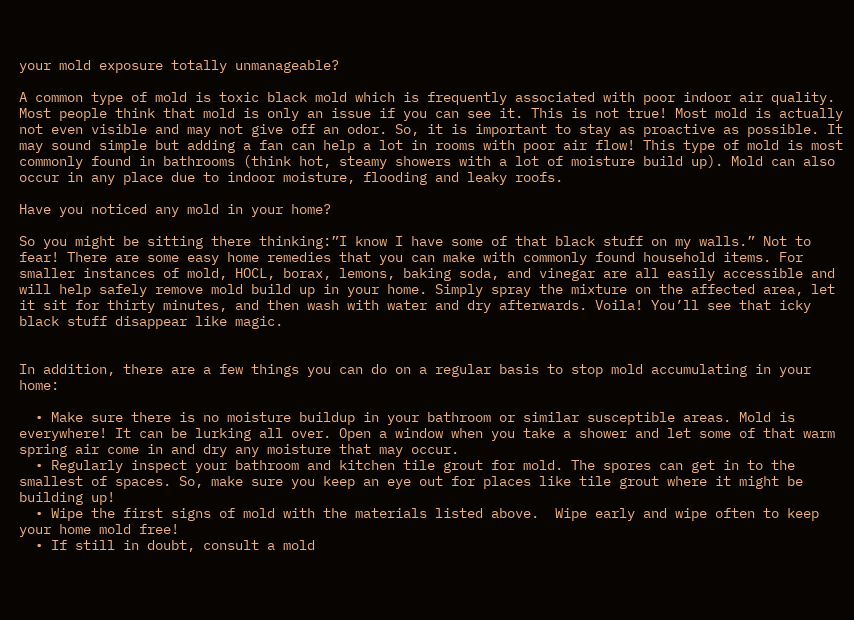your mold exposure totally unmanageable?

A common type of mold is toxic black mold which is frequently associated with poor indoor air quality. Most people think that mold is only an issue if you can see it. This is not true! Most mold is actually not even visible and may not give off an odor. So, it is important to stay as proactive as possible. It may sound simple but adding a fan can help a lot in rooms with poor air flow! This type of mold is most commonly found in bathrooms (think hot, steamy showers with a lot of moisture build up). Mold can also occur in any place due to indoor moisture, flooding and leaky roofs.

Have you noticed any mold in your home?

So you might be sitting there thinking:”I know I have some of that black stuff on my walls.” Not to fear! There are some easy home remedies that you can make with commonly found household items. For smaller instances of mold, HOCL, borax, lemons, baking soda, and vinegar are all easily accessible and will help safely remove mold build up in your home. Simply spray the mixture on the affected area, let it sit for thirty minutes, and then wash with water and dry afterwards. Voila! You’ll see that icky black stuff disappear like magic.


In addition, there are a few things you can do on a regular basis to stop mold accumulating in your home:

  • Make sure there is no moisture buildup in your bathroom or similar susceptible areas. Mold is everywhere! It can be lurking all over. Open a window when you take a shower and let some of that warm spring air come in and dry any moisture that may occur.
  • Regularly inspect your bathroom and kitchen tile grout for mold. The spores can get in to the smallest of spaces. So, make sure you keep an eye out for places like tile grout where it might be building up!
  • Wipe the first signs of mold with the materials listed above.  Wipe early and wipe often to keep your home mold free!
  • If still in doubt, consult a mold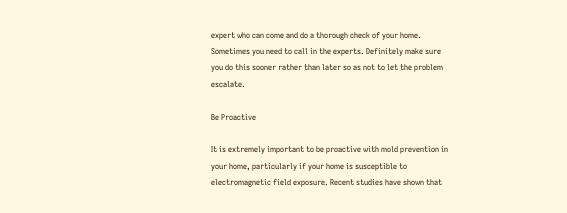expert who can come and do a thorough check of your home. Sometimes you need to call in the experts. Definitely make sure you do this sooner rather than later so as not to let the problem escalate.

Be Proactive

It is extremely important to be proactive with mold prevention in your home, particularly if your home is susceptible to electromagnetic field exposure. Recent studies have shown that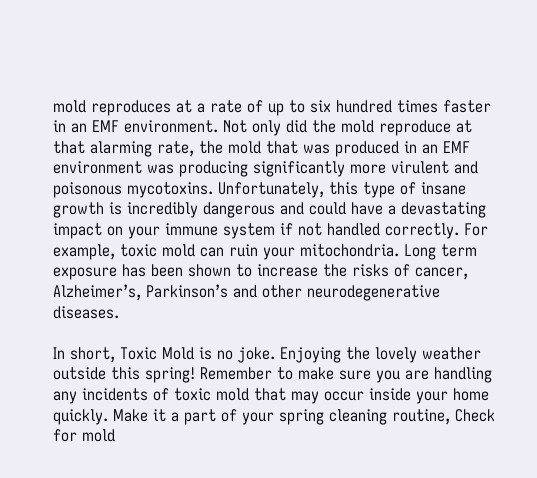mold reproduces at a rate of up to six hundred times faster in an EMF environment. Not only did the mold reproduce at that alarming rate, the mold that was produced in an EMF environment was producing significantly more virulent and poisonous mycotoxins. Unfortunately, this type of insane growth is incredibly dangerous and could have a devastating impact on your immune system if not handled correctly. For example, toxic mold can ruin your mitochondria. Long term exposure has been shown to increase the risks of cancer, Alzheimer’s, Parkinson’s and other neurodegenerative diseases.

In short, Toxic Mold is no joke. Enjoying the lovely weather outside this spring! Remember to make sure you are handling any incidents of toxic mold that may occur inside your home quickly. Make it a part of your spring cleaning routine, Check for mold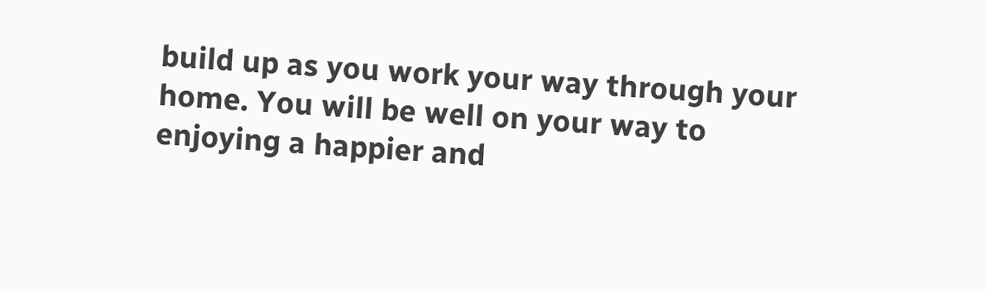build up as you work your way through your home. You will be well on your way to enjoying a happier and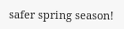safer spring season!